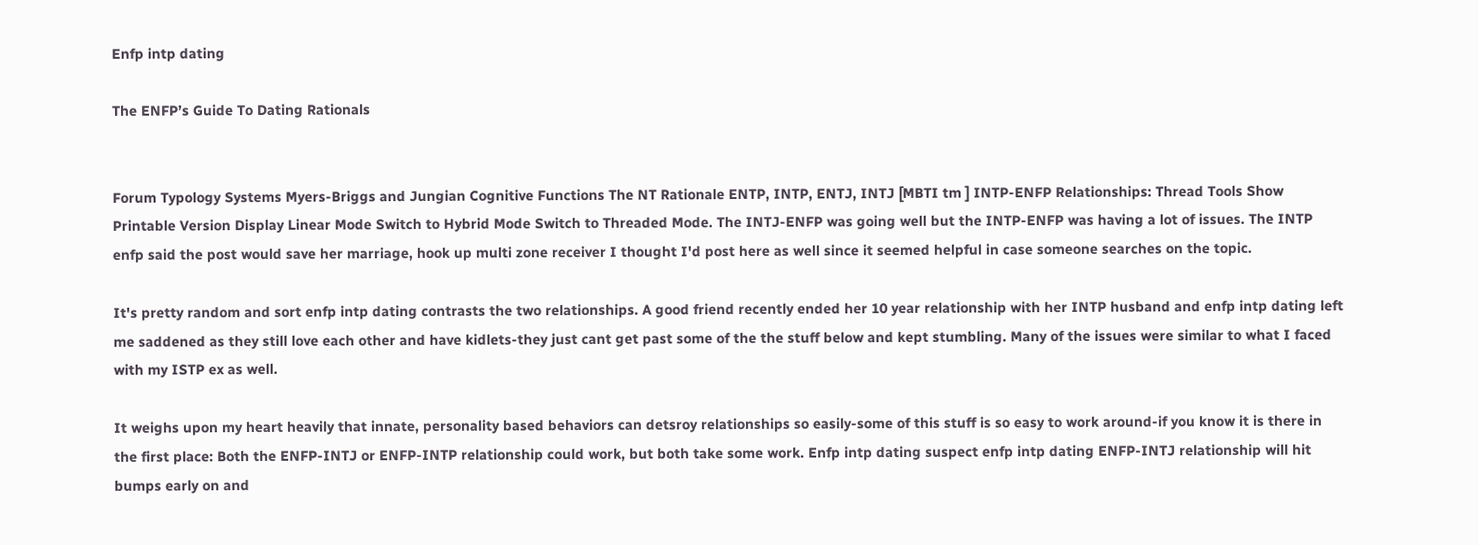Enfp intp dating

The ENFP’s Guide To Dating Rationals


Forum Typology Systems Myers-Briggs and Jungian Cognitive Functions The NT Rationale ENTP, INTP, ENTJ, INTJ [MBTI tm ] INTP-ENFP Relationships: Thread Tools Show Printable Version Display Linear Mode Switch to Hybrid Mode Switch to Threaded Mode. The INTJ-ENFP was going well but the INTP-ENFP was having a lot of issues. The INTP enfp said the post would save her marriage, hook up multi zone receiver I thought I'd post here as well since it seemed helpful in case someone searches on the topic.

It's pretty random and sort enfp intp dating contrasts the two relationships. A good friend recently ended her 10 year relationship with her INTP husband and enfp intp dating left me saddened as they still love each other and have kidlets-they just cant get past some of the the stuff below and kept stumbling. Many of the issues were similar to what I faced with my ISTP ex as well.

It weighs upon my heart heavily that innate, personality based behaviors can detsroy relationships so easily-some of this stuff is so easy to work around-if you know it is there in the first place: Both the ENFP-INTJ or ENFP-INTP relationship could work, but both take some work. Enfp intp dating suspect enfp intp dating ENFP-INTJ relationship will hit bumps early on and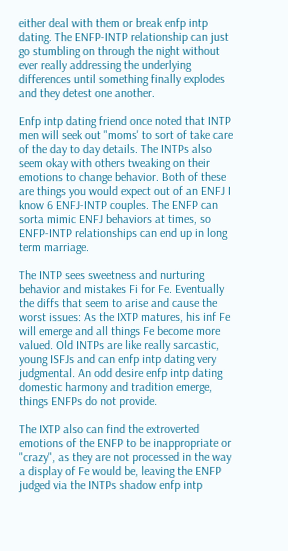either deal with them or break enfp intp dating. The ENFP-INTP relationship can just go stumbling on through the night without ever really addressing the underlying differences until something finally explodes and they detest one another.

Enfp intp dating friend once noted that INTP men will seek out "moms' to sort of take care of the day to day details. The INTPs also seem okay with others tweaking on their emotions to change behavior. Both of these are things you would expect out of an ENFJ I know 6 ENFJ-INTP couples. The ENFP can sorta mimic ENFJ behaviors at times, so ENFP-INTP relationships can end up in long term marriage.

The INTP sees sweetness and nurturing behavior and mistakes Fi for Fe. Eventually the diffs that seem to arise and cause the worst issues: As the IXTP matures, his inf Fe will emerge and all things Fe become more valued. Old INTPs are like really sarcastic, young ISFJs and can enfp intp dating very judgmental. An odd desire enfp intp dating domestic harmony and tradition emerge, things ENFPs do not provide.

The IXTP also can find the extroverted emotions of the ENFP to be inappropriate or "crazy", as they are not processed in the way a display of Fe would be, leaving the ENFP judged via the INTPs shadow enfp intp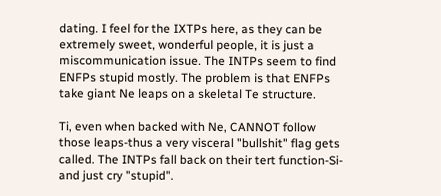dating. I feel for the IXTPs here, as they can be extremely sweet, wonderful people, it is just a miscommunication issue. The INTPs seem to find ENFPs stupid mostly. The problem is that ENFPs take giant Ne leaps on a skeletal Te structure.

Ti, even when backed with Ne, CANNOT follow those leaps-thus a very visceral "bullshit" flag gets called. The INTPs fall back on their tert function-Si-and just cry "stupid".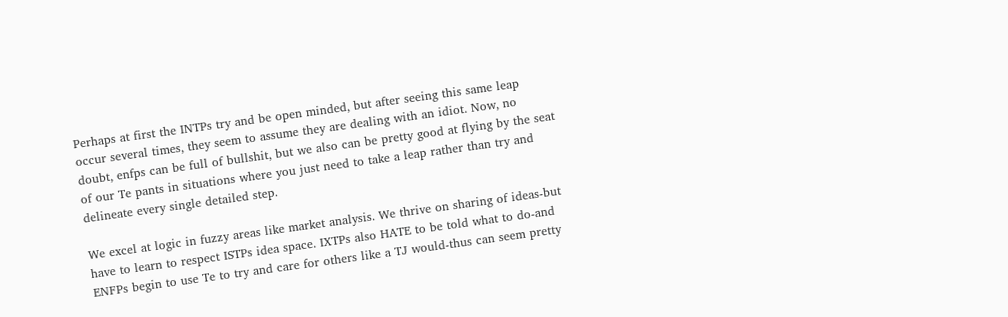Perhaps at first the INTPs try and be open minded, but after seeing this same leap occur several times, they seem to assume they are dealing with an idiot. Now, no doubt, enfps can be full of bullshit, but we also can be pretty good at flying by the seat of our Te pants in situations where you just need to take a leap rather than try and delineate every single detailed step.

We excel at logic in fuzzy areas like market analysis. We thrive on sharing of ideas-but have to learn to respect ISTPs idea space. IXTPs also HATE to be told what to do-and ENFPs begin to use Te to try and care for others like a TJ would-thus can seem pretty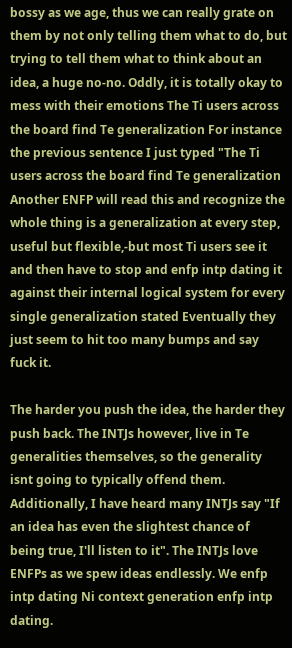bossy as we age, thus we can really grate on them by not only telling them what to do, but trying to tell them what to think about an idea, a huge no-no. Oddly, it is totally okay to mess with their emotions The Ti users across the board find Te generalization For instance the previous sentence I just typed "The Ti users across the board find Te generalization Another ENFP will read this and recognize the whole thing is a generalization at every step, useful but flexible,-but most Ti users see it and then have to stop and enfp intp dating it against their internal logical system for every single generalization stated Eventually they just seem to hit too many bumps and say fuck it.

The harder you push the idea, the harder they push back. The INTJs however, live in Te generalities themselves, so the generality isnt going to typically offend them. Additionally, I have heard many INTJs say "If an idea has even the slightest chance of being true, I'll listen to it". The INTJs love ENFPs as we spew ideas endlessly. We enfp intp dating Ni context generation enfp intp dating.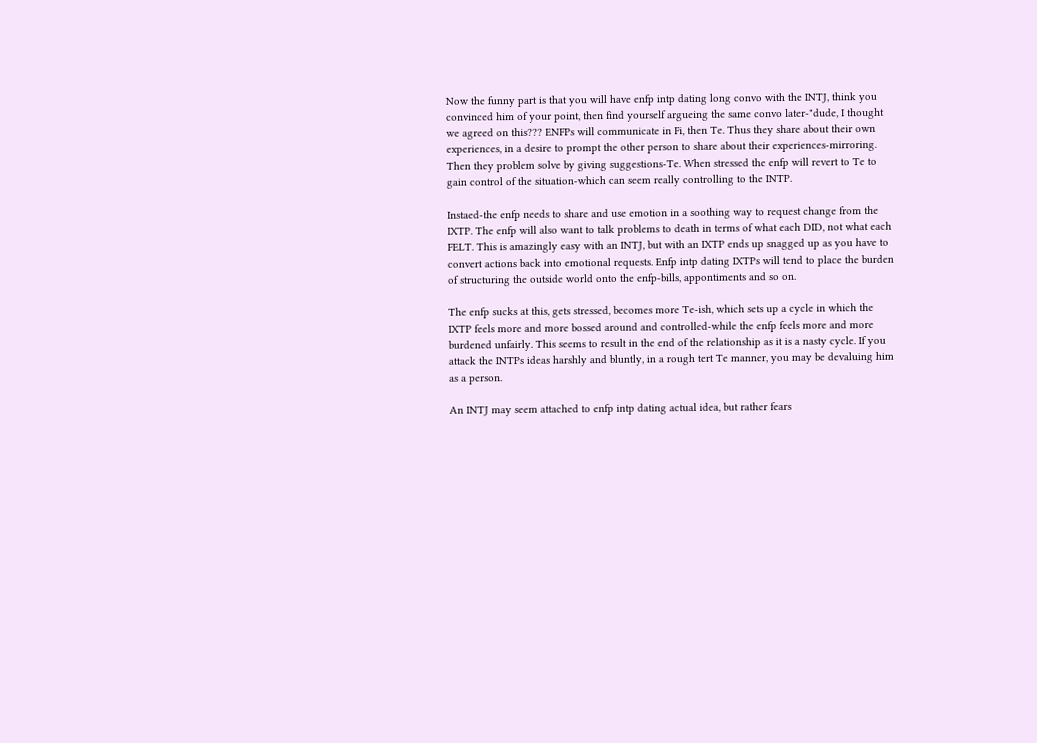Now the funny part is that you will have enfp intp dating long convo with the INTJ, think you convinced him of your point, then find yourself argueing the same convo later-"dude, I thought we agreed on this??? ENFPs will communicate in Fi, then Te. Thus they share about their own experiences, in a desire to prompt the other person to share about their experiences-mirroring. Then they problem solve by giving suggestions-Te. When stressed the enfp will revert to Te to gain control of the situation-which can seem really controlling to the INTP.

Instaed-the enfp needs to share and use emotion in a soothing way to request change from the IXTP. The enfp will also want to talk problems to death in terms of what each DID, not what each FELT. This is amazingly easy with an INTJ, but with an IXTP ends up snagged up as you have to convert actions back into emotional requests. Enfp intp dating IXTPs will tend to place the burden of structuring the outside world onto the enfp-bills, appontiments and so on.

The enfp sucks at this, gets stressed, becomes more Te-ish, which sets up a cycle in which the IXTP feels more and more bossed around and controlled-while the enfp feels more and more burdened unfairly. This seems to result in the end of the relationship as it is a nasty cycle. If you attack the INTPs ideas harshly and bluntly, in a rough tert Te manner, you may be devaluing him as a person.

An INTJ may seem attached to enfp intp dating actual idea, but rather fears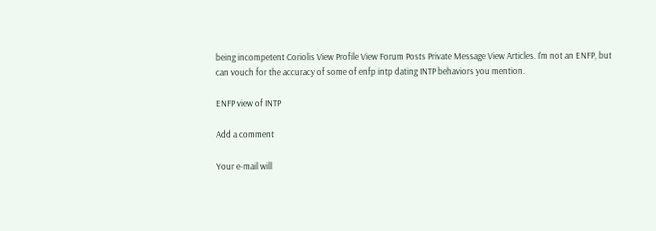being incompetent Coriolis View Profile View Forum Posts Private Message View Articles. I'm not an ENFP, but can vouch for the accuracy of some of enfp intp dating INTP behaviors you mention.

ENFP view of INTP

Add a comment

Your e-mail will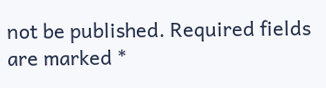not be published. Required fields are marked *